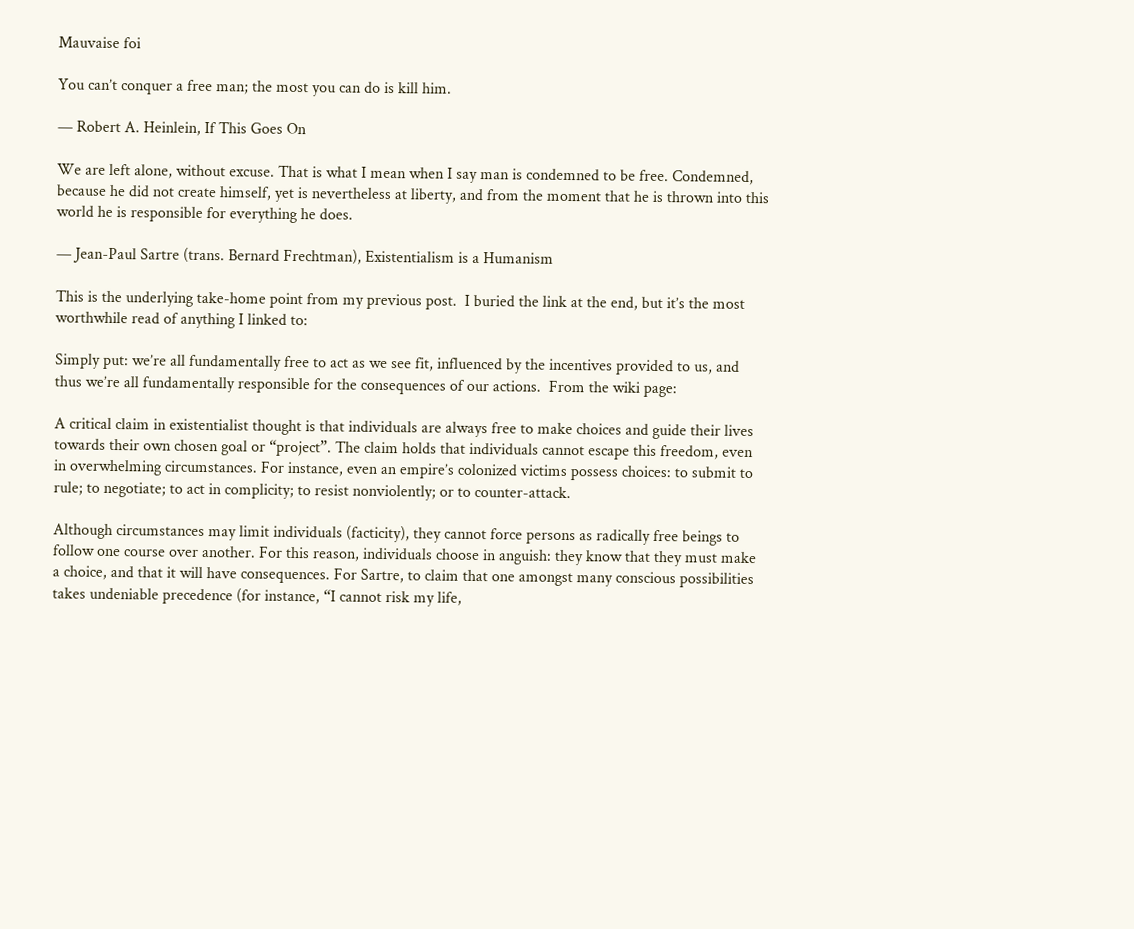Mauvaise foi

You can’t conquer a free man; the most you can do is kill him.

— Robert A. Heinlein, If This Goes On

We are left alone, without excuse. That is what I mean when I say man is condemned to be free. Condemned, because he did not create himself, yet is nevertheless at liberty, and from the moment that he is thrown into this world he is responsible for everything he does.

— Jean-Paul Sartre (trans. Bernard Frechtman), Existentialism is a Humanism

This is the underlying take-home point from my previous post.  I buried the link at the end, but it’s the most worthwhile read of anything I linked to:

Simply put: we’re all fundamentally free to act as we see fit, influenced by the incentives provided to us, and thus we’re all fundamentally responsible for the consequences of our actions.  From the wiki page:

A critical claim in existentialist thought is that individuals are always free to make choices and guide their lives towards their own chosen goal or “project”. The claim holds that individuals cannot escape this freedom, even in overwhelming circumstances. For instance, even an empire’s colonized victims possess choices: to submit to rule; to negotiate; to act in complicity; to resist nonviolently; or to counter-attack.

Although circumstances may limit individuals (facticity), they cannot force persons as radically free beings to follow one course over another. For this reason, individuals choose in anguish: they know that they must make a choice, and that it will have consequences. For Sartre, to claim that one amongst many conscious possibilities takes undeniable precedence (for instance, “I cannot risk my life,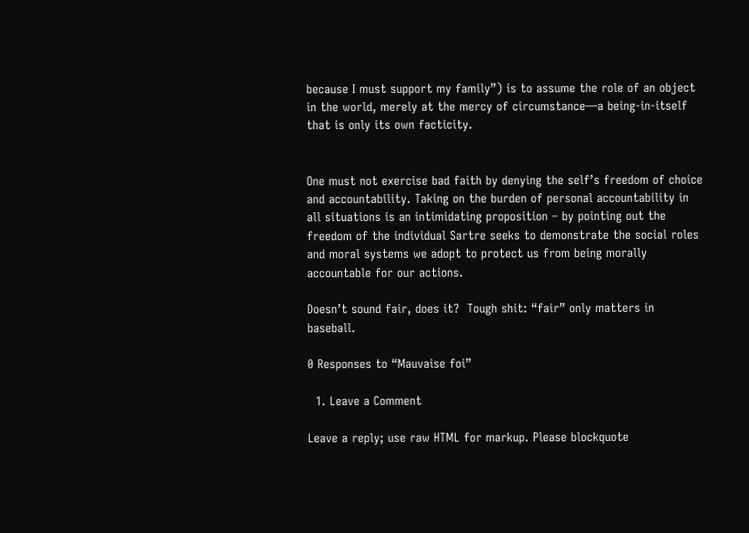because I must support my family”) is to assume the role of an object in the world, merely at the mercy of circumstance—a being-in-itself that is only its own facticity.


One must not exercise bad faith by denying the self’s freedom of choice and accountability. Taking on the burden of personal accountability in all situations is an intimidating proposition – by pointing out the freedom of the individual Sartre seeks to demonstrate the social roles and moral systems we adopt to protect us from being morally accountable for our actions.

Doesn’t sound fair, does it?  Tough shit: “fair” only matters in baseball.

0 Responses to “Mauvaise foi”

  1. Leave a Comment

Leave a reply; use raw HTML for markup. Please blockquote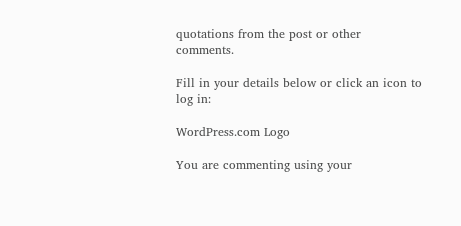quotations from the post or other comments.

Fill in your details below or click an icon to log in:

WordPress.com Logo

You are commenting using your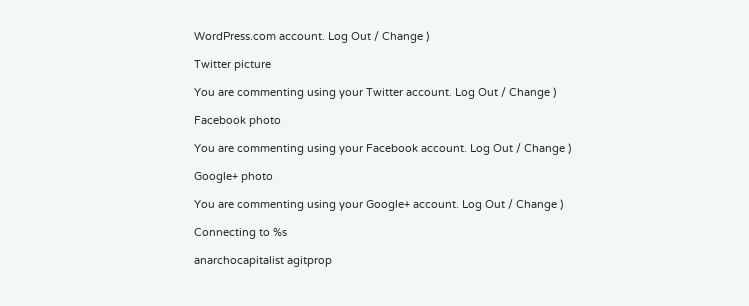WordPress.com account. Log Out / Change )

Twitter picture

You are commenting using your Twitter account. Log Out / Change )

Facebook photo

You are commenting using your Facebook account. Log Out / Change )

Google+ photo

You are commenting using your Google+ account. Log Out / Change )

Connecting to %s

anarchocapitalist agitprop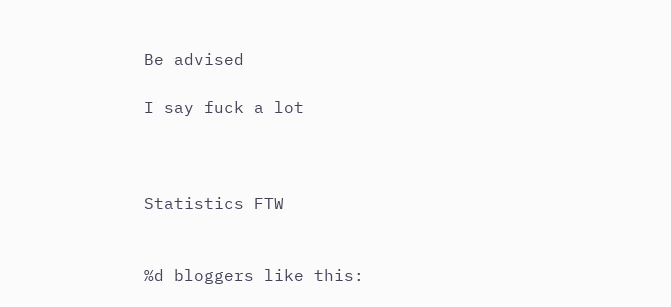Be advised

I say fuck a lot



Statistics FTW


%d bloggers like this: